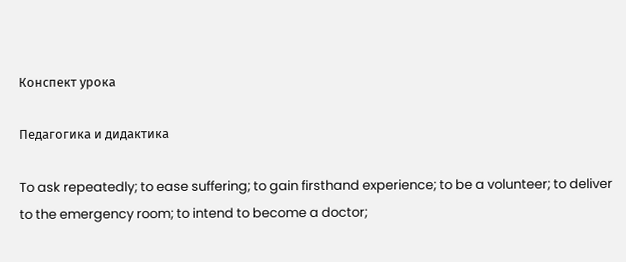Конспект урока

Педагогика и дидактика

To ask repeatedly; to ease suffering; to gain firsthand experience; to be a volunteer; to deliver to the emergency room; to intend to become a doctor;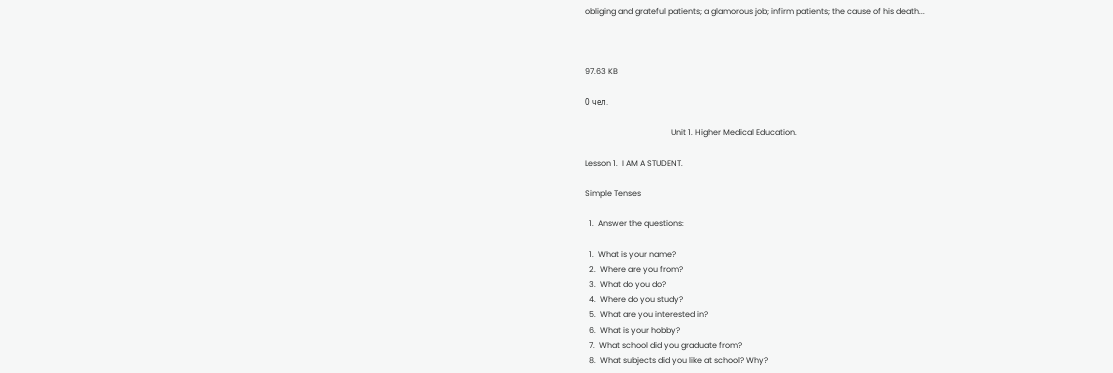obliging and grateful patients; a glamorous job; infirm patients; the cause of his death...



97.63 KB

0 чел.

                                           Unit 1. Higher Medical Education.

Lesson 1.  I AM A STUDENT.

Simple Tenses

  1.  Answer the questions:

  1.  What is your name?
  2.  Where are you from?
  3.  What do you do?
  4.  Where do you study?
  5.  What are you interested in?
  6.  What is your hobby?
  7.  What school did you graduate from?
  8.  What subjects did you like at school? Why?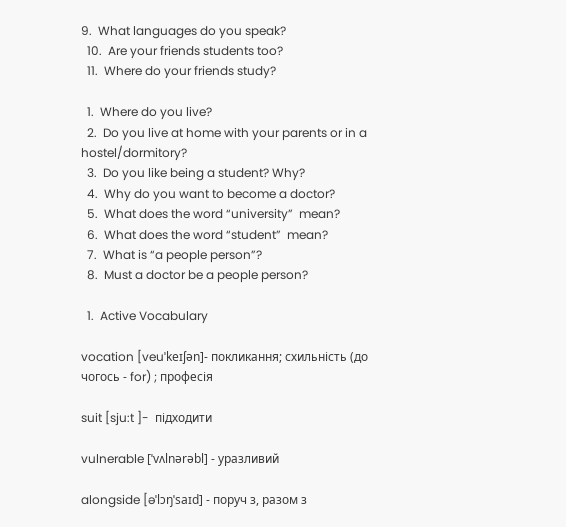9.  What languages do you speak?
  10.  Are your friends students too?
  11.  Where do your friends study?

  1.  Where do you live?
  2.  Do you live at home with your parents or in a hostel/dormitory?
  3.  Do you like being a student? Why?
  4.  Why do you want to become a doctor?
  5.  What does the word “university”  mean?
  6.  What does the word “student”  mean?
  7.  What is “a people person”?
  8.  Must a doctor be a people person?

  1.  Active Vocabulary

vocation [veuˈkeɪʃən]- покликання; схильність (до чогось - for) ; професія

suit [sju:t ]-  підходити

vulnerable [ˈvʌlnərəbl] - уразливий

alongside [əˈlɔŋˈsaɪd] - поруч з, разом з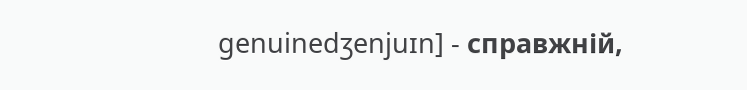genuinedʒenjuɪn] - справжній,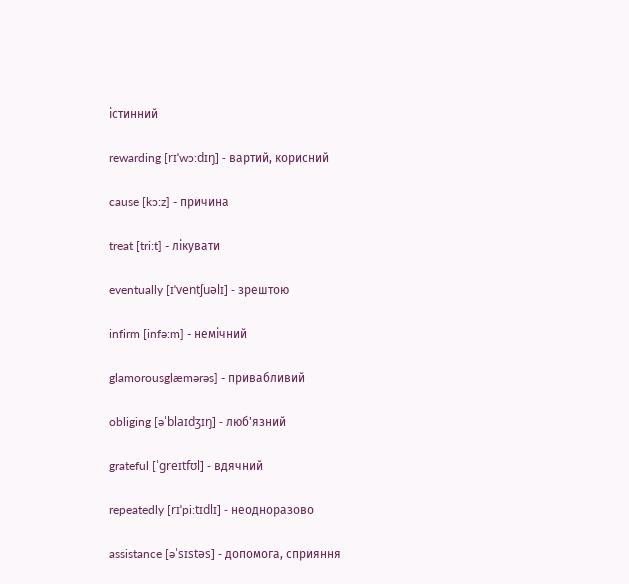істинний

rewarding [rɪˈwɔ:dɪŋ] - вартий, корисний

cause [kɔ:z] - причина

treat [tri:t] - лікувати

eventually [ɪˈventʃuəlɪ] - зрештою

infirm [infə:m] - немічний

glamorousglæmərəs] - привабливий

obliging [əˈblaɪdʒɪŋ] - люб'язний

grateful [ˈgreɪtfʊl] - вдячний

repeatedly [rɪˈpi:tɪdlɪ] - неодноразово

assistance [əˈsɪstəs] - допомога, сприяння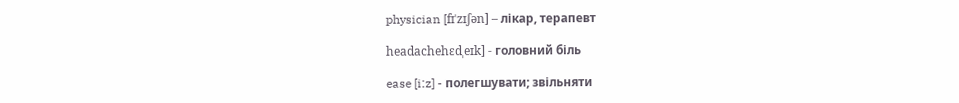physician [fɪˈzɪʃən] – лікар, терапевт

headachehɛdˌeɪk] - головний біль

ease [iːz] - полегшувати; звільняти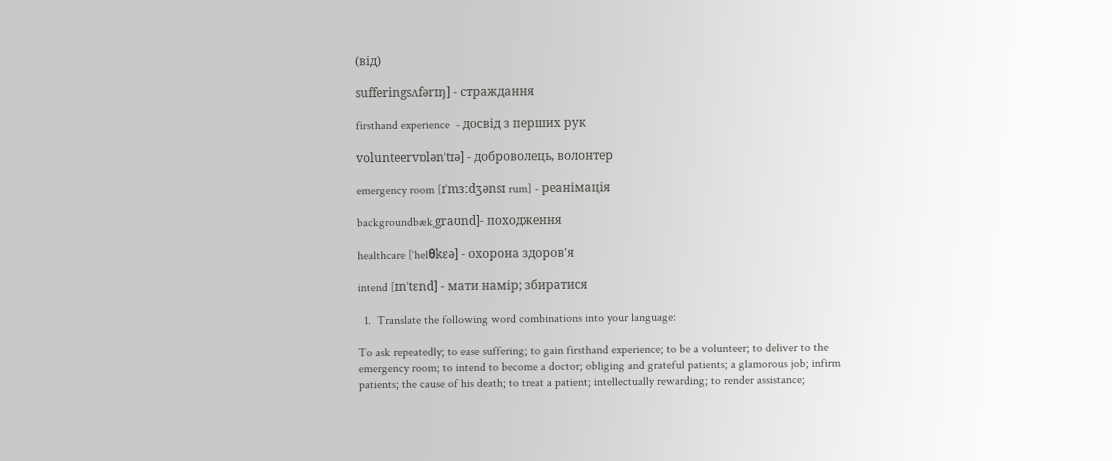(від)

sufferingsʌfərɪŋ] - страждання

firsthand experience  - досвід з перших рук

volunteervɒlənˈtɪə] - доброволець, волонтер

emergency room [ɪˈmɜːdʒənsɪ rum] - реанімація

backgroundbækˌgraʊnd]- походження

healthcare [‘helθkɛə] - охорона здоров'я

intend [ɪnˈtɛnd] - мати намір; збиратися

  1.  Translate the following word combinations into your language:

To ask repeatedly; to ease suffering; to gain firsthand experience; to be a volunteer; to deliver to the emergency room; to intend to become a doctor; obliging and grateful patients; a glamorous job; infirm patients; the cause of his death; to treat a patient; intellectually rewarding; to render assistance;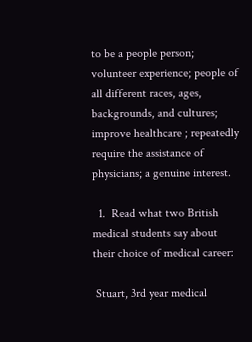to be a people person; volunteer experience; people of all different races, ages, backgrounds, and cultures; improve healthcare ; repeatedly require the assistance of physicians; a genuine interest.

  1.  Read what two British medical students say about their choice of medical career:

 Stuart, 3rd year medical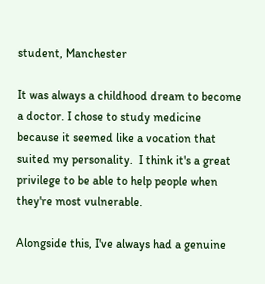student, Manchester

It was always a childhood dream to become a doctor. I chose to study medicine because it seemed like a vocation that suited my personality.  I think it's a great privilege to be able to help people when they're most vulnerable.

Alongside this, I've always had a genuine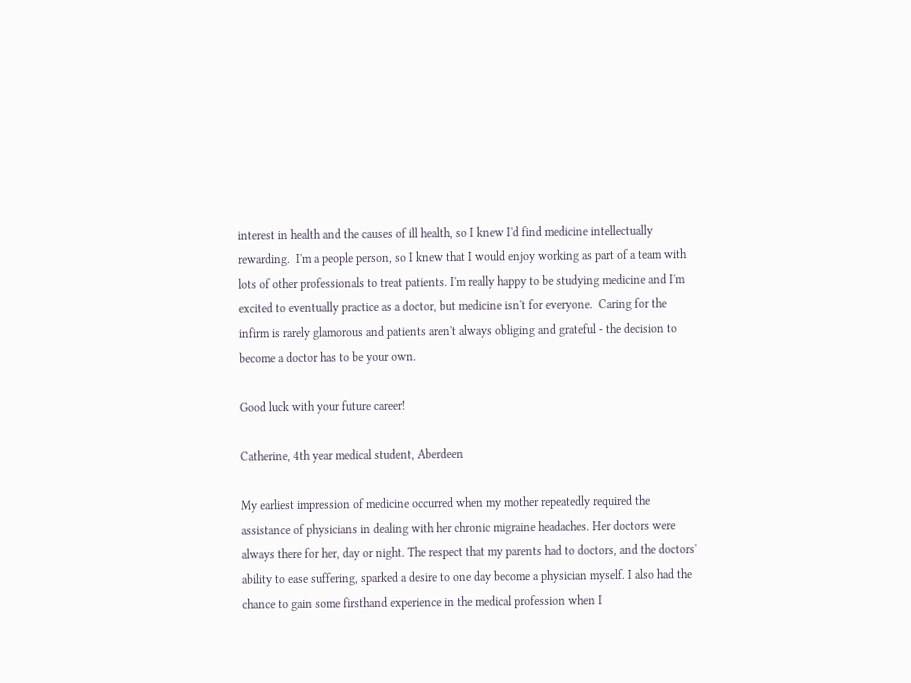interest in health and the causes of ill health, so I knew I'd find medicine intellectually rewarding.  I'm a people person, so I knew that I would enjoy working as part of a team with lots of other professionals to treat patients. I'm really happy to be studying medicine and I'm excited to eventually practice as a doctor, but medicine isn't for everyone.  Caring for the infirm is rarely glamorous and patients aren't always obliging and grateful - the decision to become a doctor has to be your own.

Good luck with your future career!

Catherine, 4th year medical student, Aberdeen

My earliest impression of medicine occurred when my mother repeatedly required the assistance of physicians in dealing with her chronic migraine headaches. Her doctors were always there for her, day or night. The respect that my parents had to doctors, and the doctors' ability to ease suffering, sparked a desire to one day become a physician myself. I also had the chance to gain some firsthand experience in the medical profession when I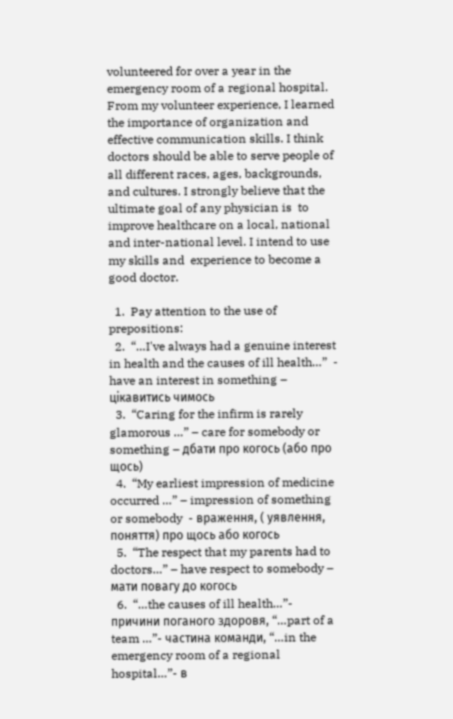volunteered for over a year in the emergency room of a regional hospital. From my volunteer experience, I learned the importance of organization and effective communication skills. I think doctors should be able to serve people of all different races, ages, backgrounds, and cultures. I strongly believe that the ultimate goal of any physician is  to  improve healthcare on a local, national and inter-national level. I intend to use my skills and  experience to become a good doctor.

  1.  Pay attention to the use of prepositions:
  2.  “…I've always had a genuine interest in health and the causes of ill health…”  - have an interest in something – цікавитись чимось
  3.  “Caring for the infirm is rarely glamorous …” – care for somebody or something – дбати про когось (або про щось)
  4.  “My earliest impression of medicine occurred …” – impression of something or somebody  - враження, ( уявлення, поняття) про щось або когось
  5.  “The respect that my parents had to doctors…” – have respect to somebody – мати повагу до когось
  6.  “…the causes of ill health…”- причини поганого здоровя, “…part of a team …”- частина команди, “…in the emergency room of a regional hospital…”- в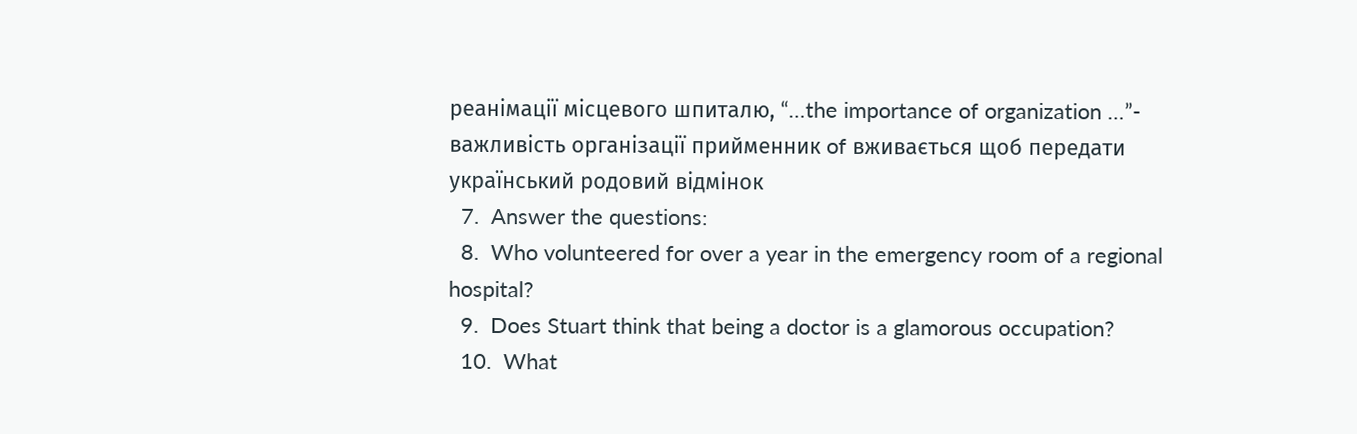реанімації місцевого шпиталю, “…the importance of organization …”- важливість організації прийменник of вживається щоб передати український родовий відмінок
  7.  Answer the questions:
  8.  Who volunteered for over a year in the emergency room of a regional hospital?
  9.  Does Stuart think that being a doctor is a glamorous occupation?
  10.  What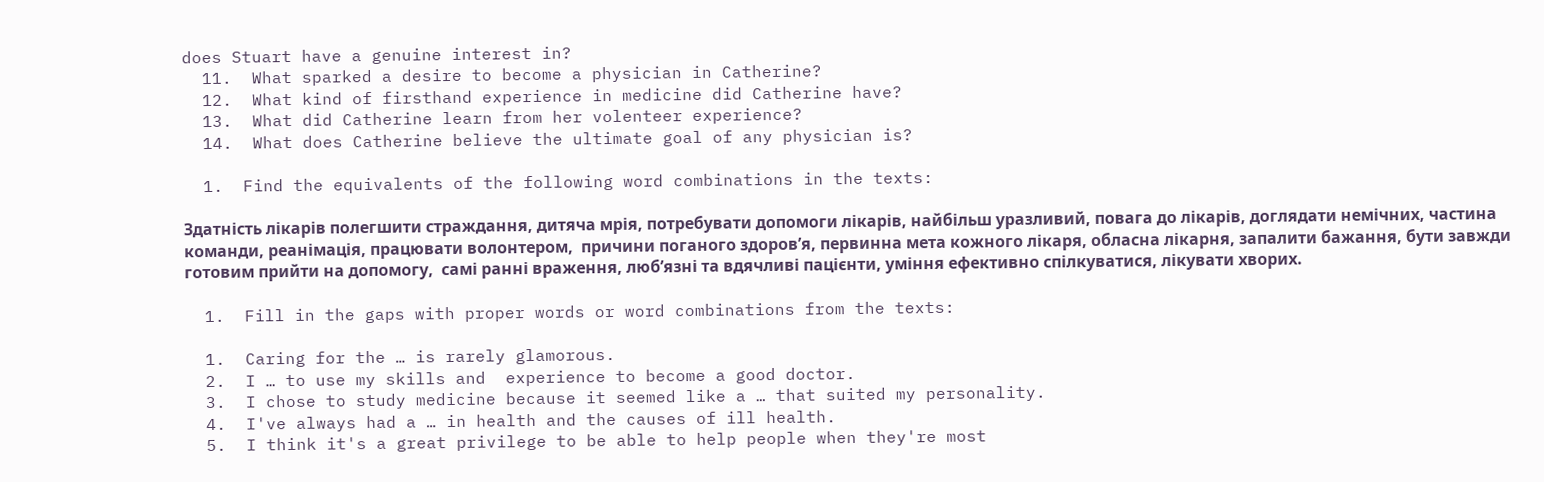does Stuart have a genuine interest in?
  11.  What sparked a desire to become a physician in Catherine?
  12.  What kind of firsthand experience in medicine did Catherine have?
  13.  What did Catherine learn from her volenteer experience?
  14.  What does Catherine believe the ultimate goal of any physician is?

  1.  Find the equivalents of the following word combinations in the texts:

Здатність лікарів полегшити страждання, дитяча мрія, потребувати допомоги лікарів, найбільш уразливий, повага до лікарів, доглядати немічних, частина команди, реанімація, працювати волонтером,  причини поганого здоров’я, первинна мета кожного лікаря, обласна лікарня, запалити бажання, бути завжди готовим прийти на допомогу,  самі ранні враження, люб’язні та вдячливі пацієнти, уміння ефективно спілкуватися, лікувати хворих.

  1.  Fill in the gaps with proper words or word combinations from the texts:

  1.  Caring for the … is rarely glamorous.
  2.  I … to use my skills and  experience to become a good doctor.
  3.  I chose to study medicine because it seemed like a … that suited my personality.
  4.  I've always had a … in health and the causes of ill health.
  5.  I think it's a great privilege to be able to help people when they're most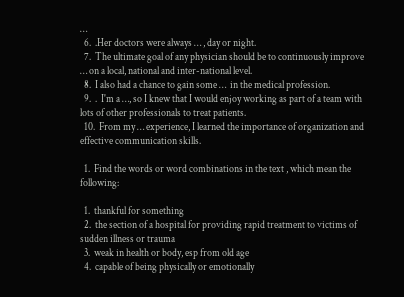…
  6.  .Her doctors were always … , day or night.
  7.  The ultimate goal of any physician should be to continuously improve … on a local, national and inter-national level.
  8.  I also had a chance to gain some …  in the medical profession.
  9.  .  I'm a …, so I knew that I would enjoy working as part of a team with lots of other professionals to treat patients.
  10.  From my … experience, I learned the importance of organization and effective communication skills.

  1.  Find the words or word combinations in the text , which mean the following:

  1.  thankful for something
  2.  the section of a hospital for providing rapid treatment to victims of sudden illness or trauma
  3.  weak in health or body, esp from old age
  4.  capable of being physically or emotionally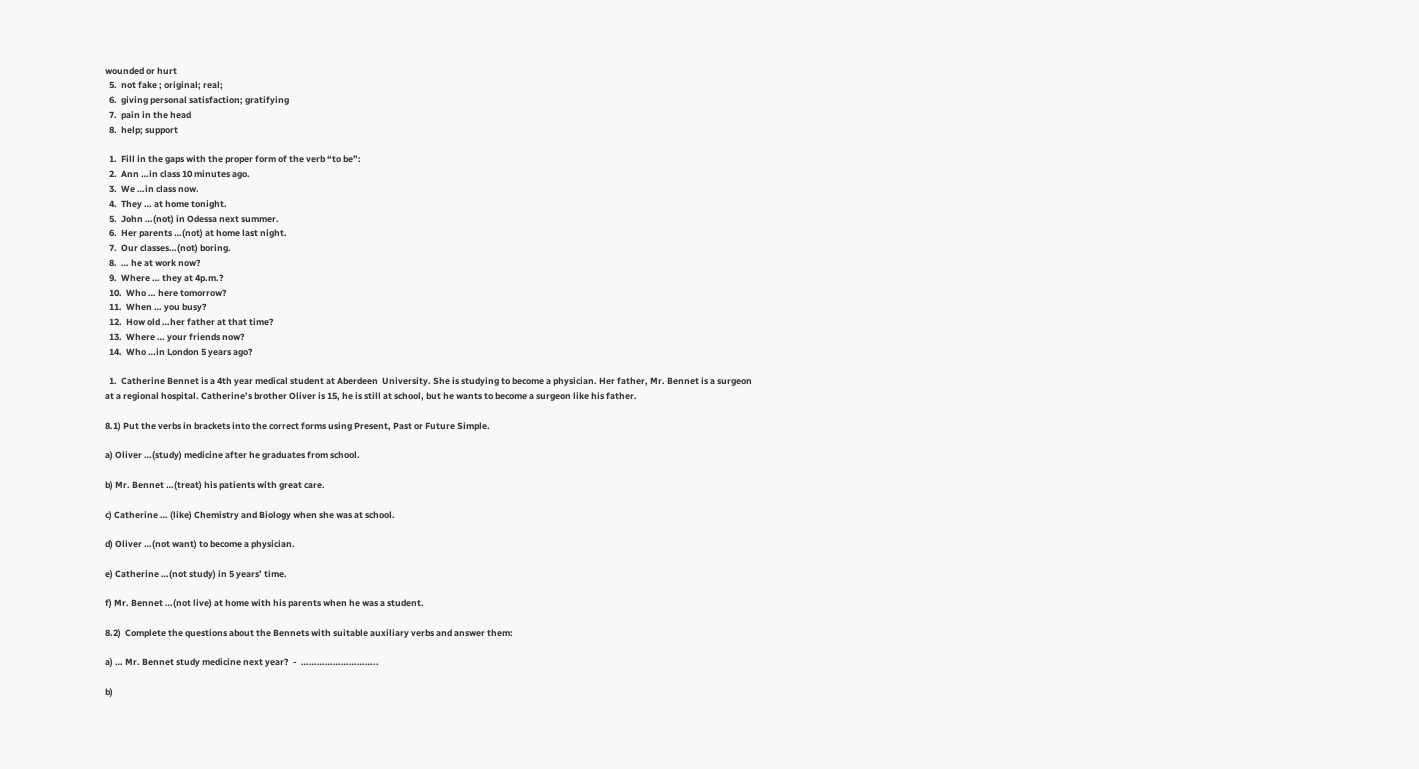wounded or hurt
  5.  not fake ; original; real;
  6.  giving personal satisfaction; gratifying
  7.  pain in the head
  8.  help; support

  1.  Fill in the gaps with the proper form of the verb “to be”:
  2.  Ann …in class 10 minutes ago.
  3.  We …in class now.
  4.  They … at home tonight.
  5.  John …(not) in Odessa next summer.
  6.  Her parents …(not) at home last night.
  7.  Our classes…(not) boring.
  8.  … he at work now?
  9.  Where … they at 4p.m.?
  10.  Who … here tomorrow?
  11.  When … you busy?
  12.  How old …her father at that time?
  13.  Where … your friends now?
  14.  Who …in London 5 years ago?

  1.  Catherine Bennet is a 4th year medical student at Aberdeen  University. She is studying to become a physician. Her father, Mr. Bennet is a surgeon at a regional hospital. Catherine’s brother Oliver is 15, he is still at school, but he wants to become a surgeon like his father.

8.1) Put the verbs in brackets into the correct forms using Present, Past or Future Simple.

a) Oliver …(study) medicine after he graduates from school.

b) Mr. Bennet …(treat) his patients with great care.

c) Catherine … (like) Chemistry and Biology when she was at school.

d) Oliver …(not want) to become a physician.

e) Catherine …(not study) in 5 years’ time.

f) Mr. Bennet …(not live) at home with his parents when he was a student.

8.2)  Complete the questions about the Bennets with suitable auxiliary verbs and answer them:

a) … Mr. Bennet study medicine next year?  -  ………………………..

b)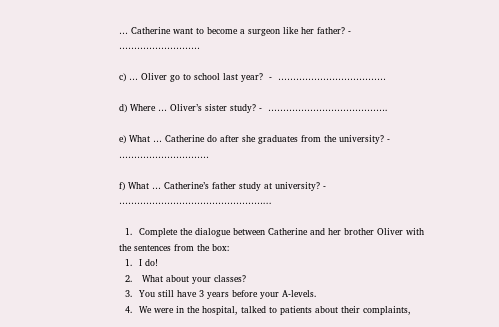… Catherine want to become a surgeon like her father? -  ………………………

c) … Oliver go to school last year?  -  ………………………………

d) Where … Oliver’s sister study? -  ………………………………….

e) What … Catherine do after she graduates from the university? -  …………………………

f) What … Catherine’s father study at university? - …………………………………………...

  1.  Complete the dialogue between Catherine and her brother Oliver with the sentences from the box:
  1.  I do!
  2.   What about your classes?
  3.  You still have 3 years before your A-levels.
  4.  We were in the hospital, talked to patients about their complaints,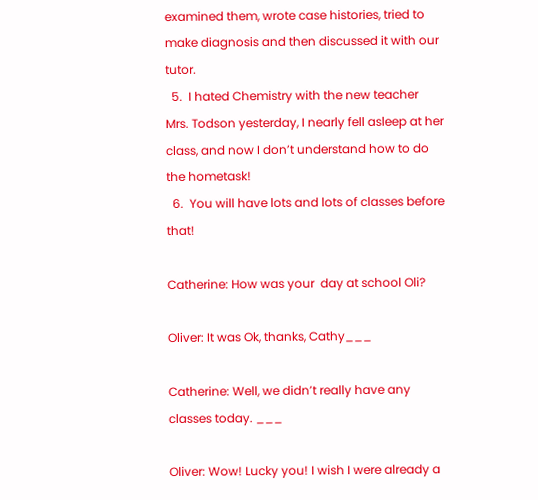examined them, wrote case histories, tried to make diagnosis and then discussed it with our tutor.
  5.  I hated Chemistry with the new teacher Mrs. Todson yesterday, I nearly fell asleep at her class, and now I don’t understand how to do the hometask!
  6.  You will have lots and lots of classes before that!

Catherine: How was your  day at school Oli?

Oliver: It was Ok, thanks, Cathy___

Catherine: Well, we didn’t really have any classes today. ___

Oliver: Wow! Lucky you! I wish I were already a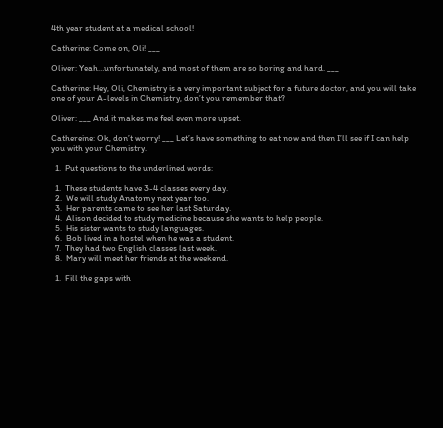4th year student at a medical school!

Catherine: Come on, Oli! ___

Oliver: Yeah…unfortunately, and most of them are so boring and hard. ___

Catherine: Hey, Oli, Chemistry is a very important subject for a future doctor, and you will take one of your A-levels in Chemistry, don’t you remember that?

Oliver: ___ And it makes me feel even more upset.

Cathereine: Ok, don’t worry! ___ Let’s have something to eat now and then I’ll see if I can help you with your Chemistry.

  1.  Put questions to the underlined words:

  1.  These students have 3-4 classes every day.
  2.  We will study Anatomy next year too.
  3.  Her parents came to see her last Saturday.
  4.  Alison decided to study medicine because she wants to help people.
  5.  His sister wants to study languages.
  6.  Bob lived in a hostel when he was a student.
  7.  They had two English classes last week.
  8.  Mary will meet her friends at the weekend.

  1.  Fill the gaps with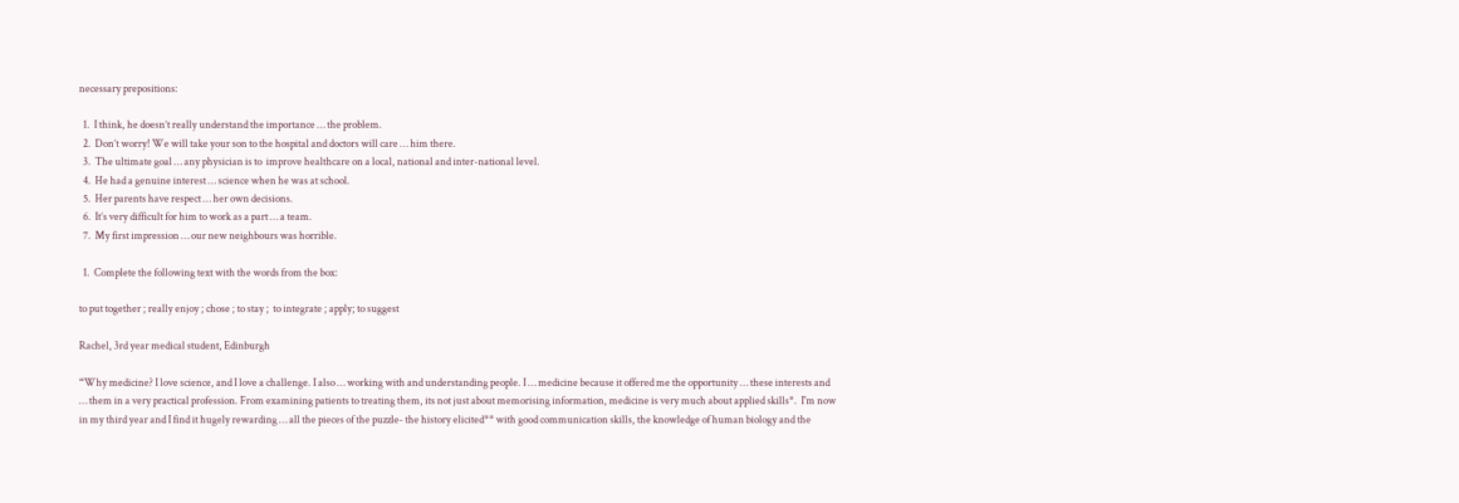necessary prepositions:

  1.  I think, he doesn’t really understand the importance … the problem.
  2.  Don’t worry! We will take your son to the hospital and doctors will care … him there.
  3.  The ultimate goal … any physician is to  improve healthcare on a local, national and inter-national level.
  4.  He had a genuine interest … science when he was at school.
  5.  Her parents have respect … her own decisions.
  6.  It’s very difficult for him to work as a part … a team.
  7.  My first impression … our new neighbours was horrible.

  1.  Complete the following text with the words from the box:

to put together ; really enjoy ; chose ; to stay ;  to integrate ; apply; to suggest

Rachel, 3rd year medical student, Edinburgh

“Why medicine? I love science, and I love a challenge. I also … working with and understanding people. I … medicine because it offered me the opportunity … these interests and … them in a very practical profession. From examining patients to treating them, its not just about memorising information, medicine is very much about applied skills*.  I'm now in my third year and I find it hugely rewarding … all the pieces of the puzzle- the history elicited** with good communication skills, the knowledge of human biology and the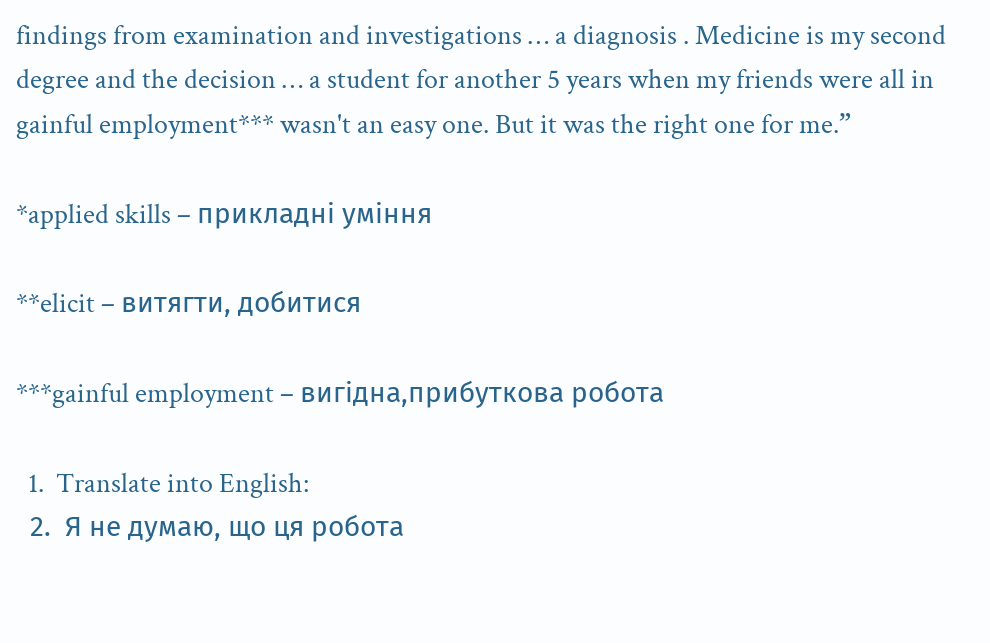findings from examination and investigations … a diagnosis . Medicine is my second degree and the decision … a student for another 5 years when my friends were all in gainful employment*** wasn't an easy one. But it was the right one for me.”

*applied skills – прикладні уміння

**elicit – витягти, добитися

***gainful employment – вигідна,прибуткова робота

  1.  Translate into English:
  2.  Я не думаю, що ця робота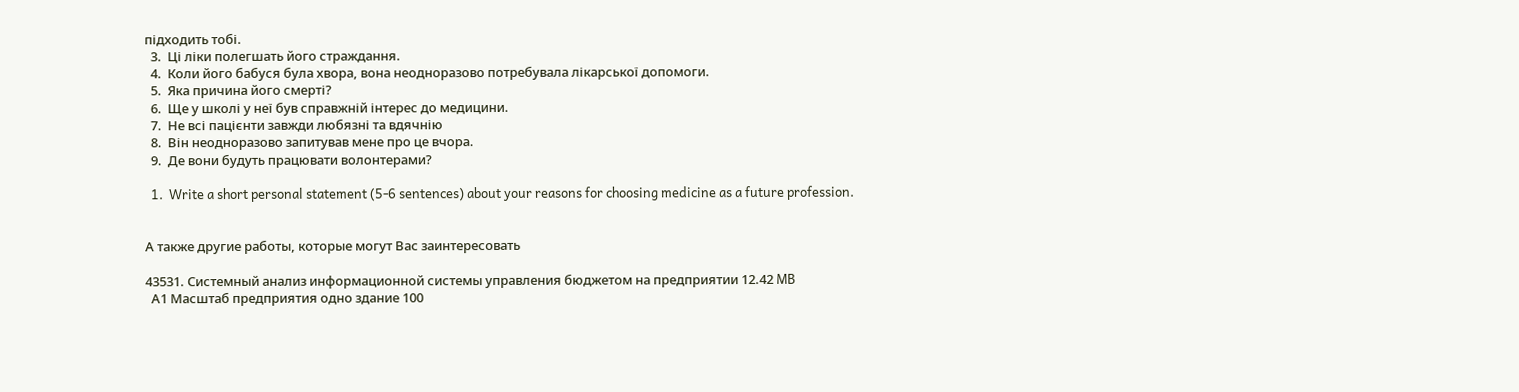підходить тобі.
  3.  Ці ліки полегшать його страждання.
  4.  Коли його бабуся була хвора, вона неодноразово потребувала лікарської допомоги.
  5.  Яка причина його смерті?
  6.  Ще у школі у неї був справжній інтерес до медицини.
  7.  Не всі пацієнти завжди любязні та вдячнію
  8.  Він неодноразово запитував мене про це вчора.
  9.  Де вони будуть працювати волонтерами?

  1.  Write a short personal statement (5-6 sentences) about your reasons for choosing medicine as a future profession.


А также другие работы, которые могут Вас заинтересовать

43531. Системный анализ информационной системы управления бюджетом на предприятии 12.42 MB
  А1 Масштаб предприятия одно здание 100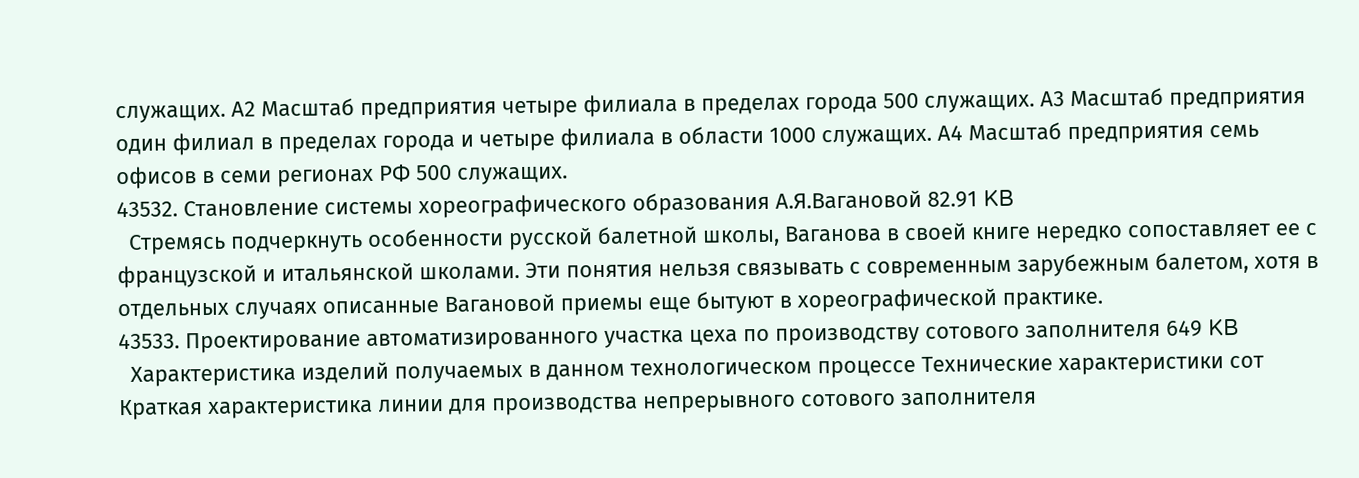служащих. А2 Масштаб предприятия четыре филиала в пределах города 500 служащих. А3 Масштаб предприятия один филиал в пределах города и четыре филиала в области 1000 служащих. А4 Масштаб предприятия семь офисов в семи регионах РФ 500 служащих.
43532. Становление системы хореографического образования А.Я.Вагановой 82.91 KB
  Стремясь подчеркнуть особенности русской балетной школы, Ваганова в своей книге нередко сопоставляет ее с французской и итальянской школами. Эти понятия нельзя связывать с современным зарубежным балетом, хотя в отдельных случаях описанные Вагановой приемы еще бытуют в хореографической практике.
43533. Проектирование автоматизированного участка цеха по производству сотового заполнителя 649 KB
  Характеристика изделий получаемых в данном технологическом процессе Технические характеристики сот Краткая характеристика линии для производства непрерывного сотового заполнителя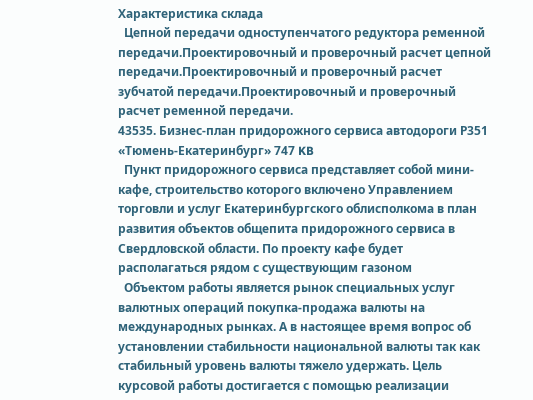Характеристика склада
  Цепной передачи одноступенчатого редуктора ременной передачи.Проектировочный и проверочный расчет цепной передачи.Проектировочный и проверочный расчет зубчатой передачи.Проектировочный и проверочный расчет ременной передачи.
43535. Бизнес-план придорожного сервиса автодороги Р351 «Тюмень-Екатеринбург» 747 KB
  Пункт придорожного сервиса представляет собой мини-кафе, строительство которого включено Управлением торговли и услуг Екатеринбургского облисполкома в план развития объектов общепита придорожного сервиса в Свердловской области. По проекту кафе будет располагаться рядом с существующим газоном
  Объектом работы является рынок специальных услуг валютных операций покупка-продажа валюты на международных рынках. А в настоящее время вопрос об установлении стабильности национальной валюты так как стабильный уровень валюты тяжело удержать. Цель курсовой работы достигается с помощью реализации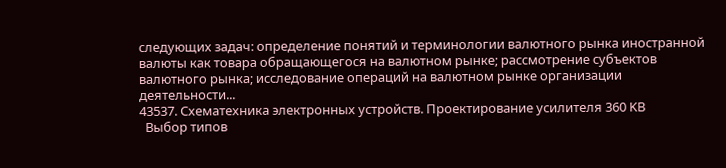следующих задач: определение понятий и терминологии валютного рынка иностранной валюты как товара обращающегося на валютном рынке; рассмотрение субъектов валютного рынка; исследование операций на валютном рынке организации деятельности...
43537. Схематехника электронных устройств. Проектирование усилителя 360 KB
  Выбор типов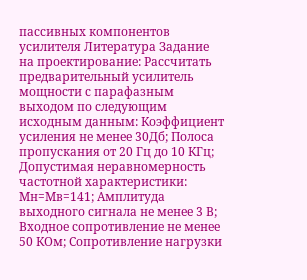пассивных компонентов усилителя Литература Задание на проектирование: Рассчитать предварительный усилитель мощности с парафазным выходом по следующим исходным данным: Коэффициент усиления не менее 30Дб; Полоса пропускания от 20 Гц до 10 КГц; Допустимая неравномерность частотной характеристики: Mн=Mв=141; Амплитуда выходного сигнала не менее 3 В; Входное сопротивление не менее 50 КОм; Сопротивление нагрузки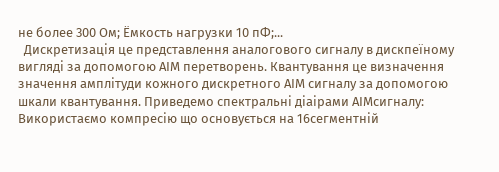не более 300 Ом; Ёмкость нагрузки 10 пФ;...
  Дискретизація це представлення аналогового сигналу в дискпеїному вигляді за допомогою АІМ перетворень. Квантування це визначення значення амплітуди кожного дискретного АІМ сигналу за допомогою шкали квантування. Приведемо спектральні діаірами АІМсигналу: Використаємо компресію що основується на 16сегментній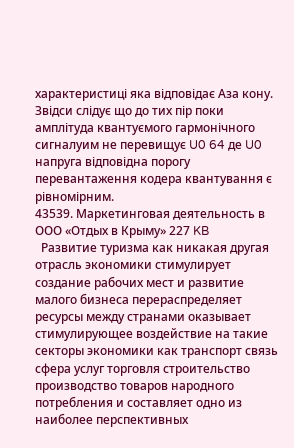характеристиці яка відповідає Аза кону. Звідси слідує що до тих пір поки амплітуда квантуємого гармонічного сигналуим не перевищує U0 64 де U0 напруга відповідна порогу перевантаження кодера квантування є рівномірним.
43539. Маркетинговая деятельность в ООО «Отдых в Крыму» 227 KB
  Развитие туризма как никакая другая отрасль экономики стимулирует создание рабочих мест и развитие малого бизнеса перераспределяет ресурсы между странами оказывает стимулирующее воздействие на такие секторы экономики как транспорт связь сфера услуг торговля строительство производство товаров народного потребления и составляет одно из наиболее перспективных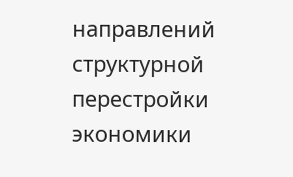направлений структурной перестройки экономики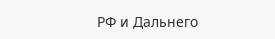РФ и Дальнего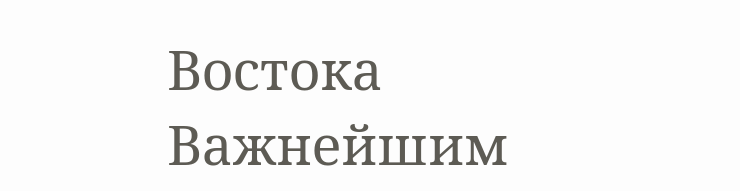Востока Важнейшим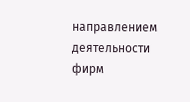направлением деятельности фирм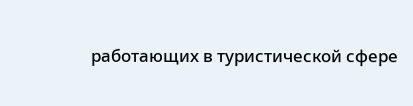работающих в туристической сфере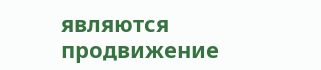являются продвижение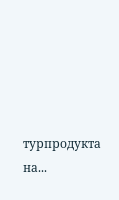турпродукта на...